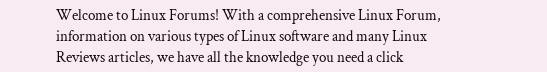Welcome to Linux Forums! With a comprehensive Linux Forum, information on various types of Linux software and many Linux Reviews articles, we have all the knowledge you need a click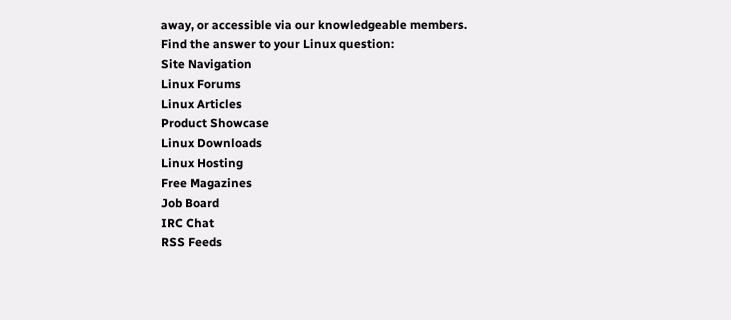away, or accessible via our knowledgeable members.
Find the answer to your Linux question:
Site Navigation
Linux Forums
Linux Articles
Product Showcase
Linux Downloads
Linux Hosting
Free Magazines
Job Board
IRC Chat
RSS Feeds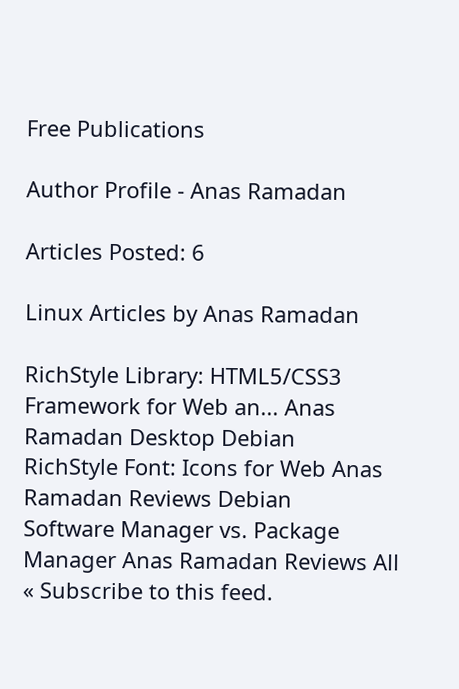Free Publications

Author Profile - Anas Ramadan

Articles Posted: 6

Linux Articles by Anas Ramadan

RichStyle Library: HTML5/CSS3 Framework for Web an... Anas Ramadan Desktop Debian
RichStyle Font: Icons for Web Anas Ramadan Reviews Debian
Software Manager vs. Package Manager Anas Ramadan Reviews All
« Subscribe to this feed.